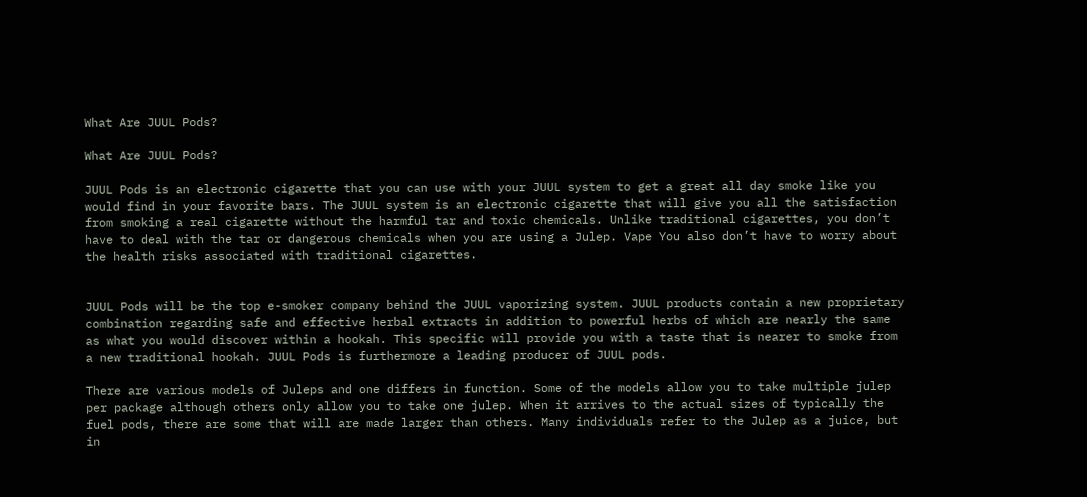What Are JUUL Pods?

What Are JUUL Pods?

JUUL Pods is an electronic cigarette that you can use with your JUUL system to get a great all day smoke like you would find in your favorite bars. The JUUL system is an electronic cigarette that will give you all the satisfaction from smoking a real cigarette without the harmful tar and toxic chemicals. Unlike traditional cigarettes, you don’t have to deal with the tar or dangerous chemicals when you are using a Julep. Vape You also don’t have to worry about the health risks associated with traditional cigarettes.


JUUL Pods will be the top e-smoker company behind the JUUL vaporizing system. JUUL products contain a new proprietary combination regarding safe and effective herbal extracts in addition to powerful herbs of which are nearly the same as what you would discover within a hookah. This specific will provide you with a taste that is nearer to smoke from a new traditional hookah. JUUL Pods is furthermore a leading producer of JUUL pods.

There are various models of Juleps and one differs in function. Some of the models allow you to take multiple julep per package although others only allow you to take one julep. When it arrives to the actual sizes of typically the fuel pods, there are some that will are made larger than others. Many individuals refer to the Julep as a juice, but in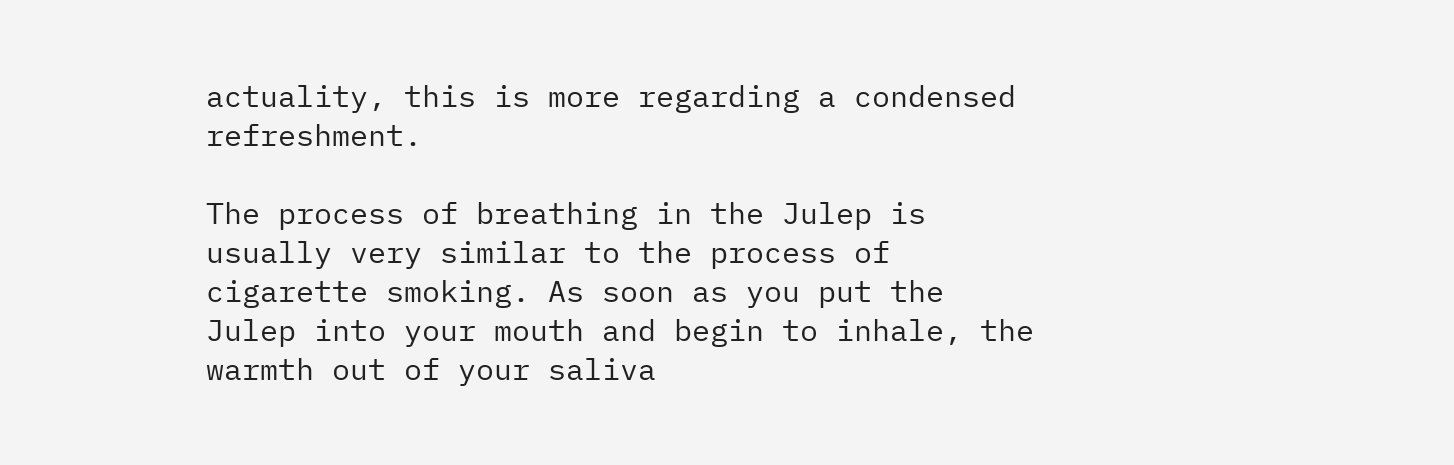actuality, this is more regarding a condensed refreshment.

The process of breathing in the Julep is usually very similar to the process of cigarette smoking. As soon as you put the Julep into your mouth and begin to inhale, the warmth out of your saliva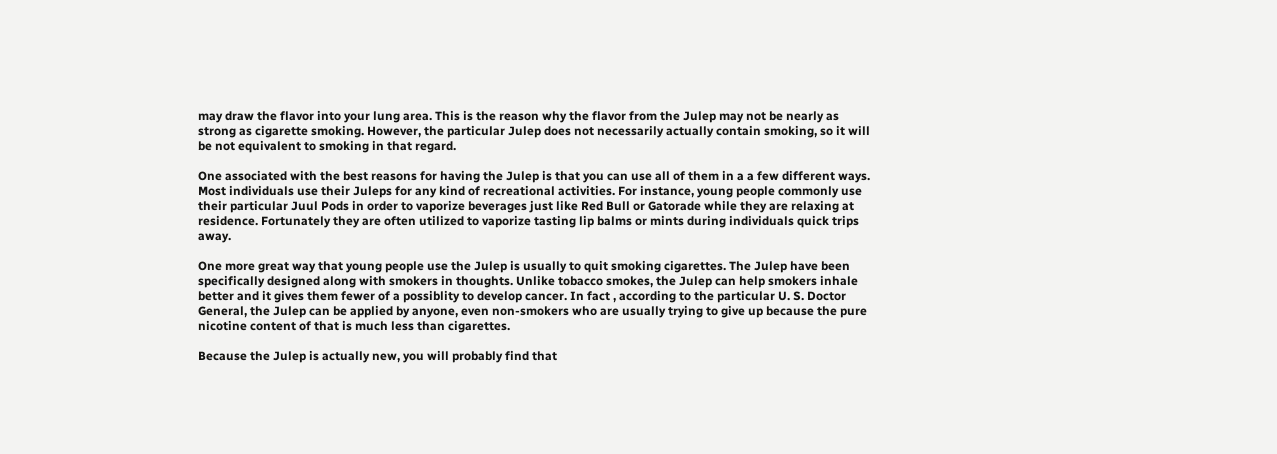may draw the flavor into your lung area. This is the reason why the flavor from the Julep may not be nearly as strong as cigarette smoking. However, the particular Julep does not necessarily actually contain smoking, so it will be not equivalent to smoking in that regard.

One associated with the best reasons for having the Julep is that you can use all of them in a a few different ways. Most individuals use their Juleps for any kind of recreational activities. For instance, young people commonly use their particular Juul Pods in order to vaporize beverages just like Red Bull or Gatorade while they are relaxing at residence. Fortunately they are often utilized to vaporize tasting lip balms or mints during individuals quick trips away.

One more great way that young people use the Julep is usually to quit smoking cigarettes. The Julep have been specifically designed along with smokers in thoughts. Unlike tobacco smokes, the Julep can help smokers inhale better and it gives them fewer of a possiblity to develop cancer. In fact , according to the particular U. S. Doctor General, the Julep can be applied by anyone, even non-smokers who are usually trying to give up because the pure nicotine content of that is much less than cigarettes.

Because the Julep is actually new, you will probably find that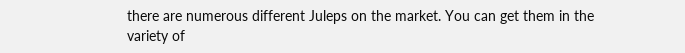there are numerous different Juleps on the market. You can get them in the variety of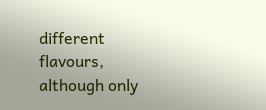different flavours, although only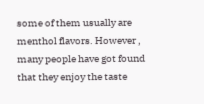some of them usually are menthol flavors. However , many people have got found that they enjoy the taste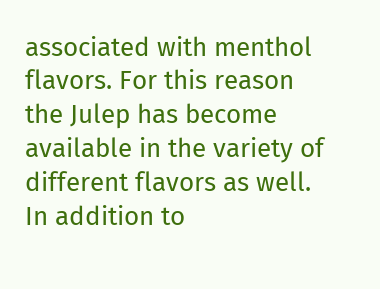associated with menthol flavors. For this reason the Julep has become available in the variety of different flavors as well. In addition to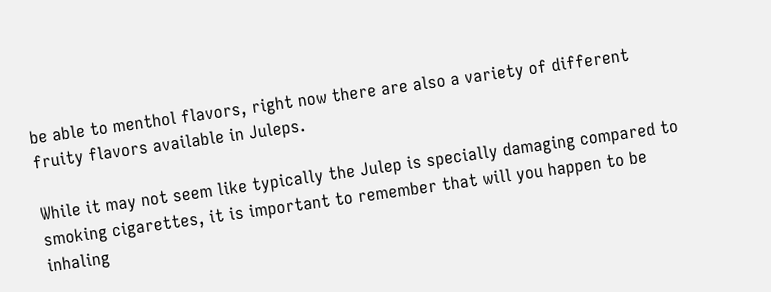be able to menthol flavors, right now there are also a variety of different fruity flavors available in Juleps.

While it may not seem like typically the Julep is specially damaging compared to smoking cigarettes, it is important to remember that will you happen to be inhaling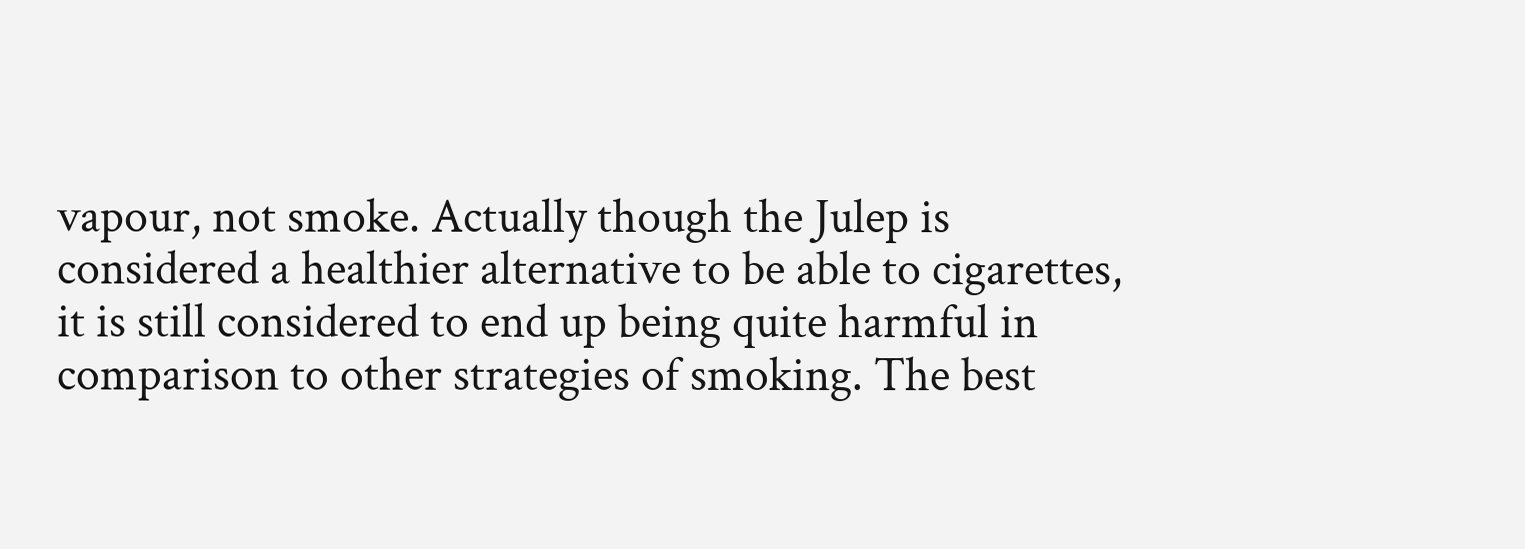vapour, not smoke. Actually though the Julep is considered a healthier alternative to be able to cigarettes, it is still considered to end up being quite harmful in comparison to other strategies of smoking. The best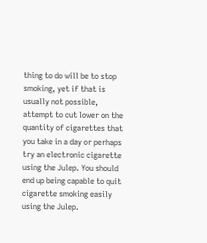thing to do will be to stop smoking, yet if that is usually not possible, attempt to cut lower on the quantity of cigarettes that you take in a day or perhaps try an electronic cigarette using the Julep. You should end up being capable to quit cigarette smoking easily using the Julep.